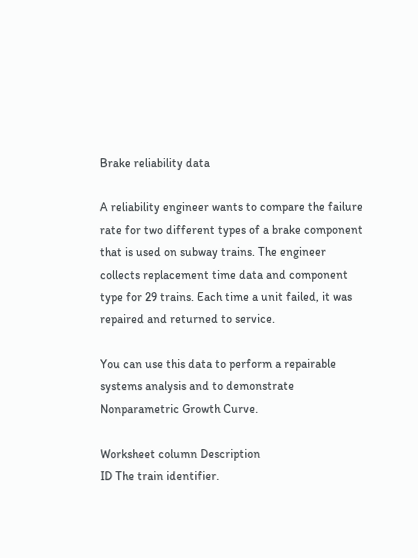Brake reliability data

A reliability engineer wants to compare the failure rate for two different types of a brake component that is used on subway trains. The engineer collects replacement time data and component type for 29 trains. Each time a unit failed, it was repaired and returned to service.

You can use this data to perform a repairable systems analysis and to demonstrate Nonparametric Growth Curve.

Worksheet column Description
ID The train identifier.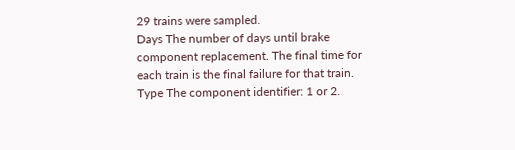29 trains were sampled.
Days The number of days until brake component replacement. The final time for each train is the final failure for that train.
Type The component identifier: 1 or 2.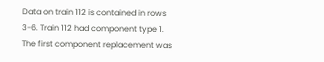Data on train 112 is contained in rows 3-6. Train 112 had component type 1. The first component replacement was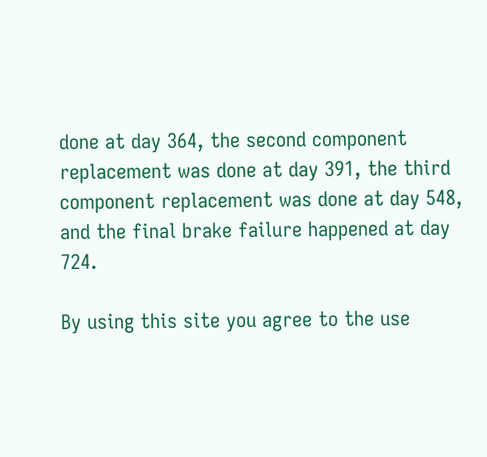done at day 364, the second component replacement was done at day 391, the third component replacement was done at day 548, and the final brake failure happened at day 724.

By using this site you agree to the use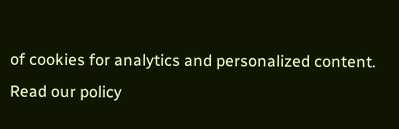of cookies for analytics and personalized content.  Read our policy